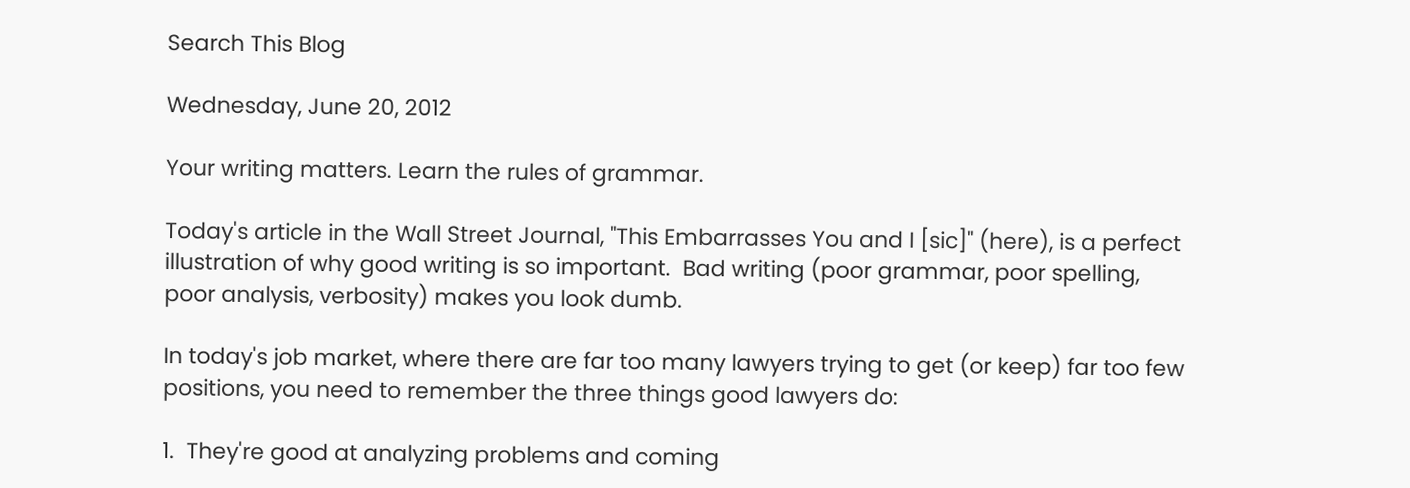Search This Blog

Wednesday, June 20, 2012

Your writing matters. Learn the rules of grammar.

Today's article in the Wall Street Journal, "This Embarrasses You and I [sic]" (here), is a perfect illustration of why good writing is so important.  Bad writing (poor grammar, poor spelling, poor analysis, verbosity) makes you look dumb.

In today's job market, where there are far too many lawyers trying to get (or keep) far too few positions, you need to remember the three things good lawyers do:

1.  They're good at analyzing problems and coming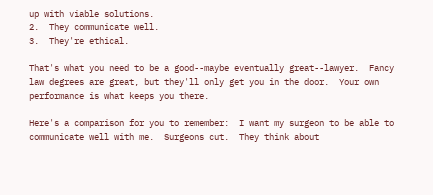up with viable solutions.
2.  They communicate well.
3.  They're ethical.

That's what you need to be a good--maybe eventually great--lawyer.  Fancy law degrees are great, but they'll only get you in the door.  Your own performance is what keeps you there.

Here's a comparison for you to remember:  I want my surgeon to be able to communicate well with me.  Surgeons cut.  They think about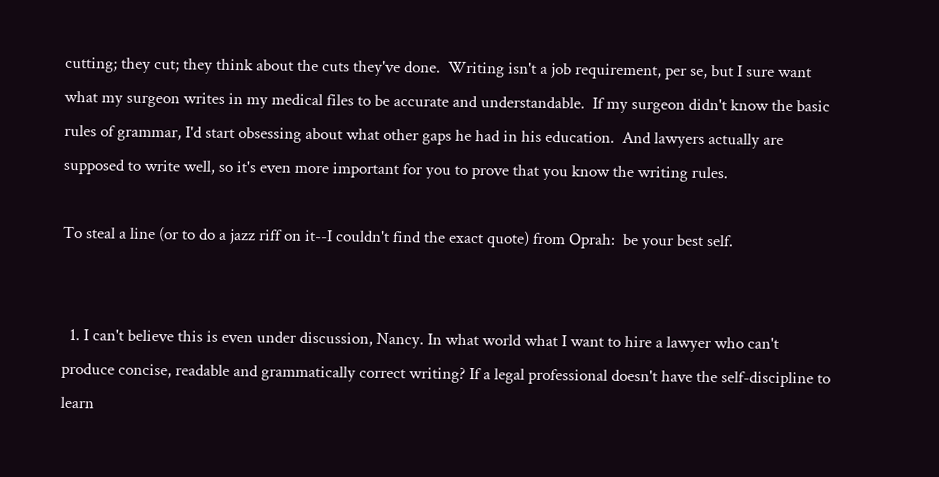cutting; they cut; they think about the cuts they've done.  Writing isn't a job requirement, per se, but I sure want what my surgeon writes in my medical files to be accurate and understandable.  If my surgeon didn't know the basic rules of grammar, I'd start obsessing about what other gaps he had in his education.  And lawyers actually are supposed to write well, so it's even more important for you to prove that you know the writing rules.

To steal a line (or to do a jazz riff on it--I couldn't find the exact quote) from Oprah:  be your best self.


  1. I can't believe this is even under discussion, Nancy. In what world what I want to hire a lawyer who can't produce concise, readable and grammatically correct writing? If a legal professional doesn't have the self-discipline to learn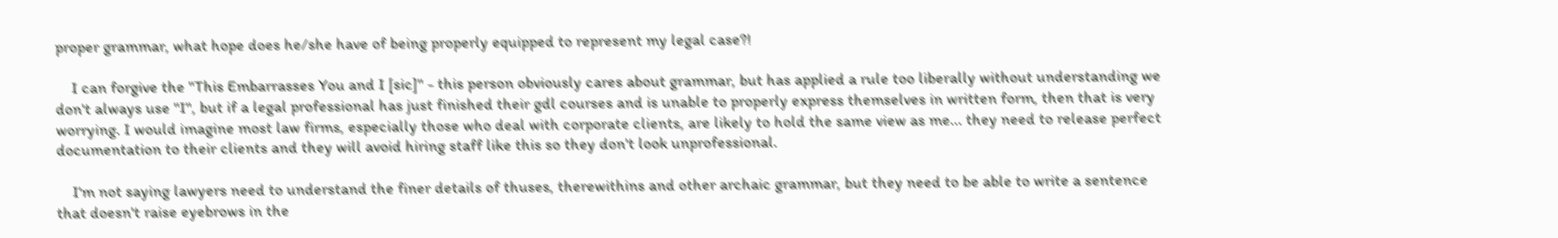proper grammar, what hope does he/she have of being properly equipped to represent my legal case?!

    I can forgive the "This Embarrasses You and I [sic]" - this person obviously cares about grammar, but has applied a rule too liberally without understanding we don't always use "I", but if a legal professional has just finished their gdl courses and is unable to properly express themselves in written form, then that is very worrying. I would imagine most law firms, especially those who deal with corporate clients, are likely to hold the same view as me... they need to release perfect documentation to their clients and they will avoid hiring staff like this so they don't look unprofessional.

    I'm not saying lawyers need to understand the finer details of thuses, therewithins and other archaic grammar, but they need to be able to write a sentence that doesn't raise eyebrows in the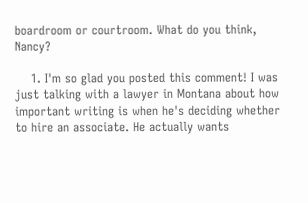boardroom or courtroom. What do you think, Nancy?

    1. I'm so glad you posted this comment! I was just talking with a lawyer in Montana about how important writing is when he's deciding whether to hire an associate. He actually wants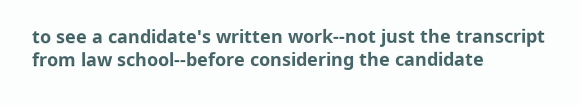to see a candidate's written work--not just the transcript from law school--before considering the candidate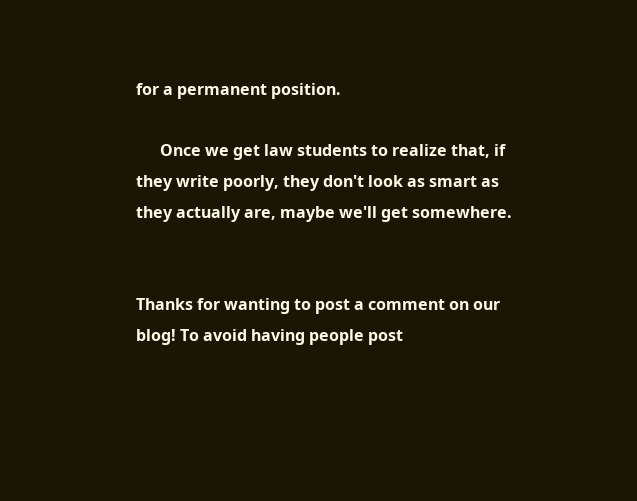for a permanent position.

      Once we get law students to realize that, if they write poorly, they don't look as smart as they actually are, maybe we'll get somewhere.


Thanks for wanting to post a comment on our blog! To avoid having people post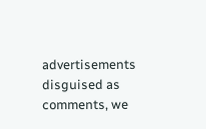advertisements disguised as comments, we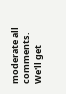moderate all comments. We'll get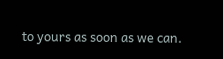to yours as soon as we can.